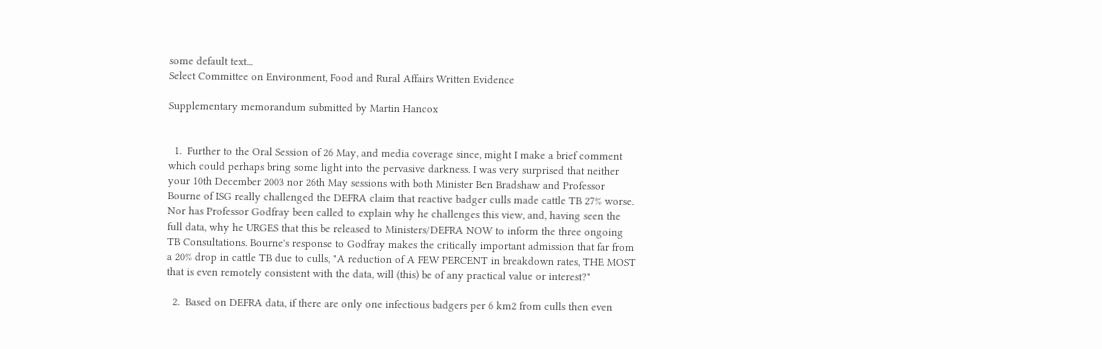some default text...
Select Committee on Environment, Food and Rural Affairs Written Evidence

Supplementary memorandum submitted by Martin Hancox


  1.  Further to the Oral Session of 26 May, and media coverage since, might I make a brief comment which could perhaps bring some light into the pervasive darkness. I was very surprised that neither your 10th December 2003 nor 26th May sessions with both Minister Ben Bradshaw and Professor Bourne of ISG really challenged the DEFRA claim that reactive badger culls made cattle TB 27% worse. Nor has Professor Godfray been called to explain why he challenges this view, and, having seen the full data, why he URGES that this be released to Ministers/DEFRA NOW to inform the three ongoing TB Consultations. Bourne's response to Godfray makes the critically important admission that far from a 20% drop in cattle TB due to culls, "A reduction of A FEW PERCENT in breakdown rates, THE MOST that is even remotely consistent with the data, will (this) be of any practical value or interest?"

  2.  Based on DEFRA data, if there are only one infectious badgers per 6 km2 from culls then even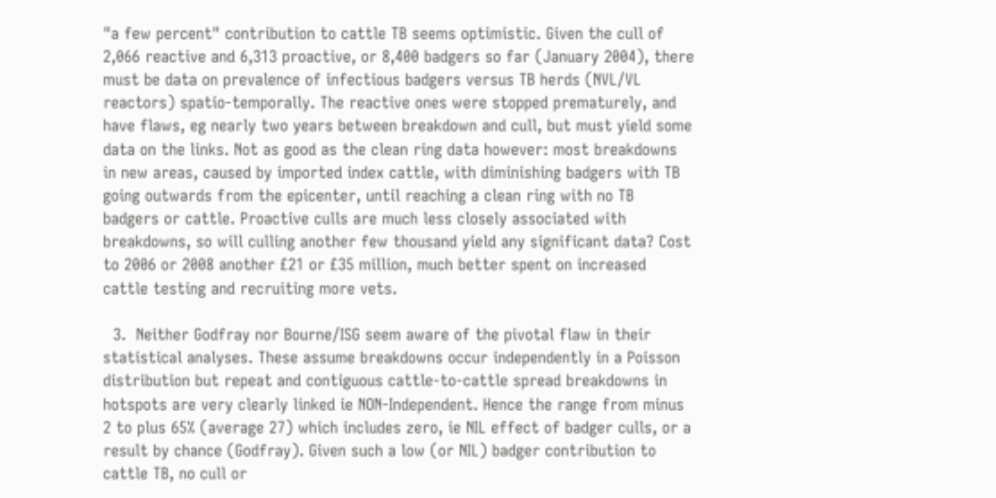"a few percent" contribution to cattle TB seems optimistic. Given the cull of 2,066 reactive and 6,313 proactive, or 8,400 badgers so far (January 2004), there must be data on prevalence of infectious badgers versus TB herds (NVL/VL reactors) spatio-temporally. The reactive ones were stopped prematurely, and have flaws, eg nearly two years between breakdown and cull, but must yield some data on the links. Not as good as the clean ring data however: most breakdowns in new areas, caused by imported index cattle, with diminishing badgers with TB going outwards from the epicenter, until reaching a clean ring with no TB badgers or cattle. Proactive culls are much less closely associated with breakdowns, so will culling another few thousand yield any significant data? Cost to 2006 or 2008 another £21 or £35 million, much better spent on increased cattle testing and recruiting more vets.

  3.  Neither Godfray nor Bourne/ISG seem aware of the pivotal flaw in their statistical analyses. These assume breakdowns occur independently in a Poisson distribution but repeat and contiguous cattle-to-cattle spread breakdowns in hotspots are very clearly linked ie NON-Independent. Hence the range from minus 2 to plus 65% (average 27) which includes zero, ie NIL effect of badger culls, or a result by chance (Godfray). Given such a low (or NIL) badger contribution to cattle TB, no cull or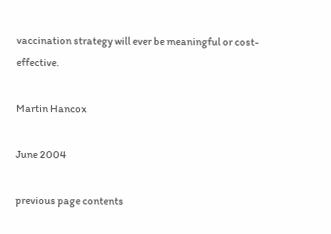vaccination strategy will ever be meaningful or cost-effective.

Martin Hancox

June 2004

previous page contents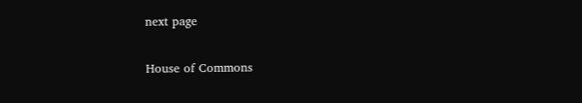next page

House of Commons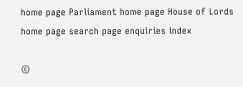home page Parliament home page House of Lords home page search page enquiries index

©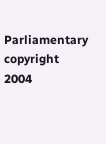Parliamentary copyright 2004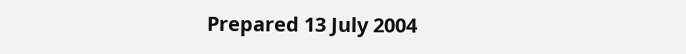Prepared 13 July 2004